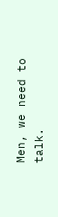Men, we need to talk.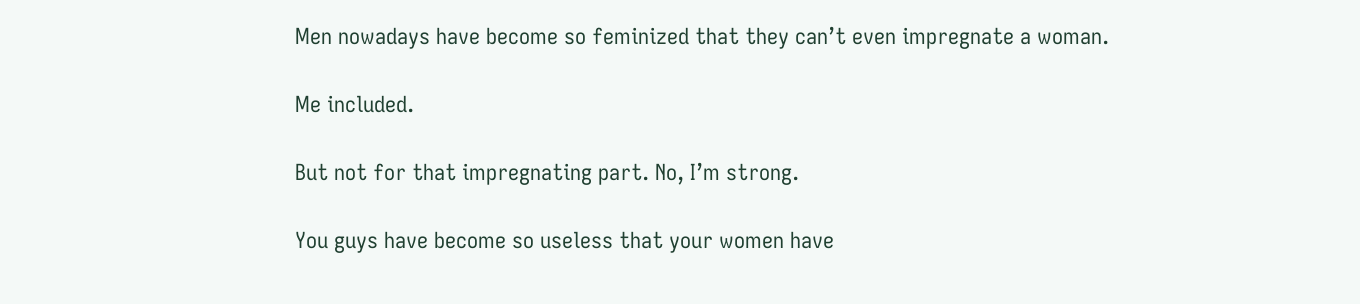Men nowadays have become so feminized that they can’t even impregnate a woman.

Me included.

But not for that impregnating part. No, I’m strong.

You guys have become so useless that your women have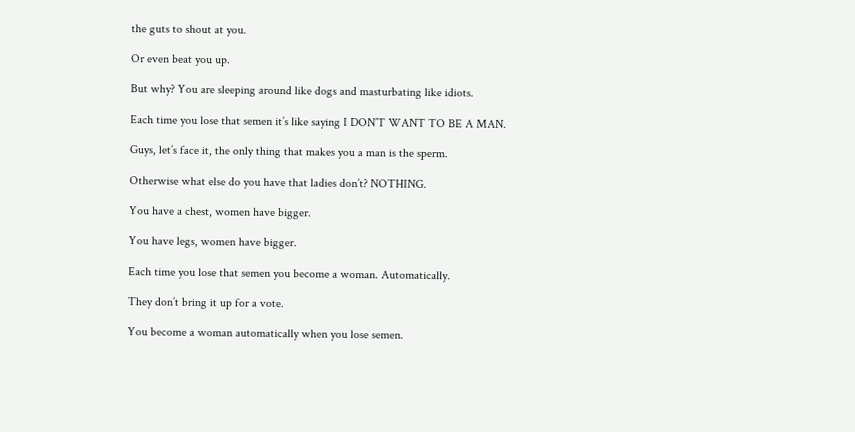the guts to shout at you.

Or even beat you up.

But why? You are sleeping around like dogs and masturbating like idiots.

Each time you lose that semen it’s like saying I DON’T WANT TO BE A MAN.

Guys, let’s face it, the only thing that makes you a man is the sperm.

Otherwise what else do you have that ladies don’t? NOTHING.

You have a chest, women have bigger.

You have legs, women have bigger.

Each time you lose that semen you become a woman. Automatically.

They don’t bring it up for a vote.

You become a woman automatically when you lose semen.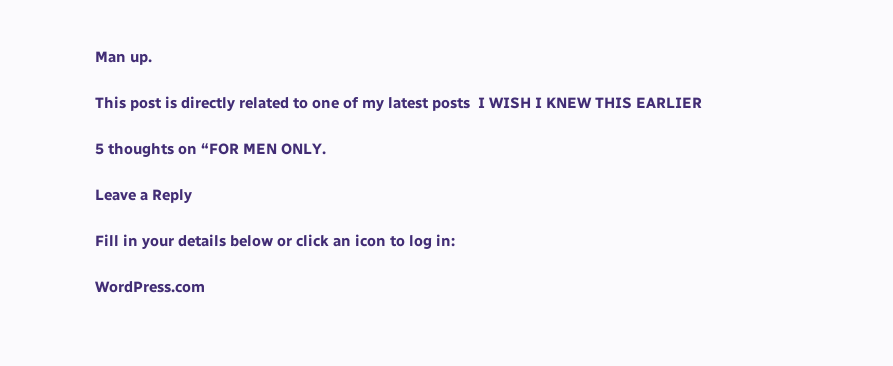Man up.

This post is directly related to one of my latest posts  I WISH I KNEW THIS EARLIER

5 thoughts on “FOR MEN ONLY.

Leave a Reply

Fill in your details below or click an icon to log in:

WordPress.com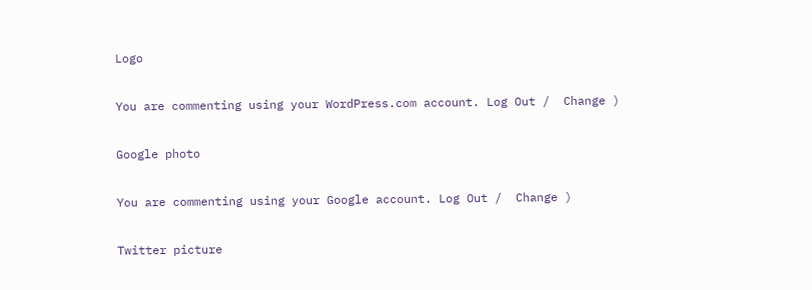Logo

You are commenting using your WordPress.com account. Log Out /  Change )

Google photo

You are commenting using your Google account. Log Out /  Change )

Twitter picture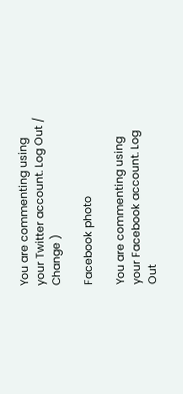You are commenting using your Twitter account. Log Out /  Change )

Facebook photo

You are commenting using your Facebook account. Log Out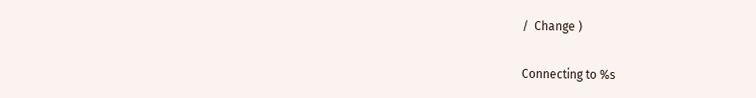/  Change )

Connecting to %s